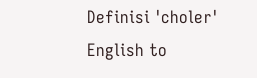Definisi 'choler'
English to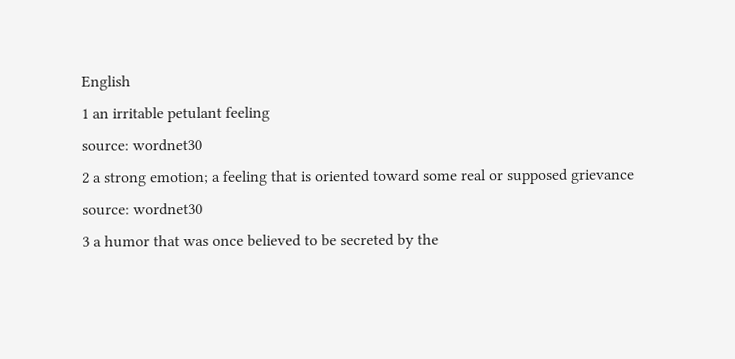English
1 an irritable petulant feeling
source: wordnet30
2 a strong emotion; a feeling that is oriented toward some real or supposed grievance
source: wordnet30
3 a humor that was once believed to be secreted by the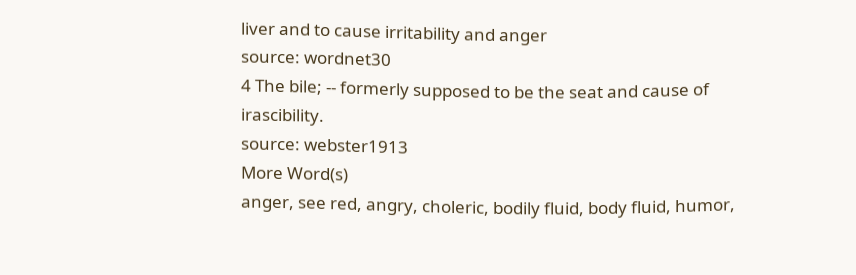liver and to cause irritability and anger
source: wordnet30
4 The bile; -- formerly supposed to be the seat and cause of irascibility.
source: webster1913
More Word(s)
anger, see red, angry, choleric, bodily fluid, body fluid, humor,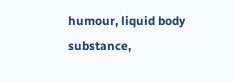humour, liquid body substance,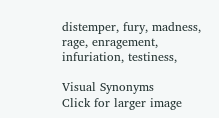distemper, fury, madness, rage, enragement, infuriation, testiness,

Visual Synonyms
Click for larger image